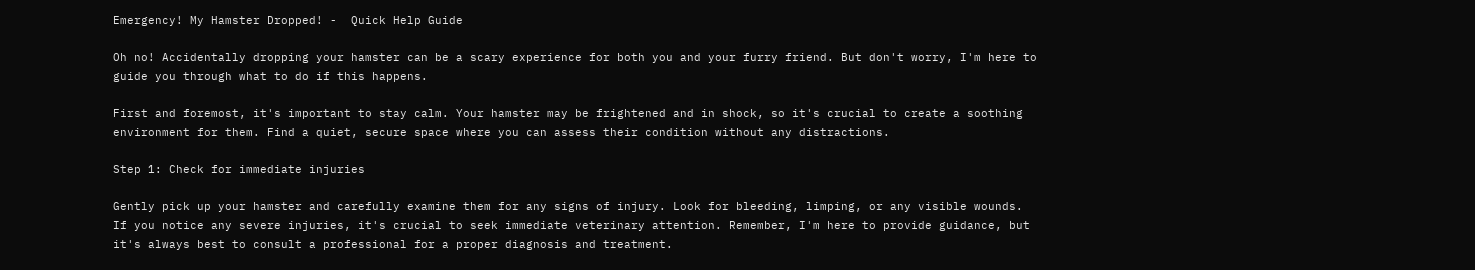Emergency! My Hamster Dropped! -  Quick Help Guide

Oh no! Accidentally dropping your hamster can be a scary experience for both you and your furry friend. But don't worry, I'm here to guide you through what to do if this happens.

First and foremost, it's important to stay calm. Your hamster may be frightened and in shock, so it's crucial to create a soothing environment for them. Find a quiet, secure space where you can assess their condition without any distractions.

Step 1: Check for immediate injuries

Gently pick up your hamster and carefully examine them for any signs of injury. Look for bleeding, limping, or any visible wounds. If you notice any severe injuries, it's crucial to seek immediate veterinary attention. Remember, I'm here to provide guidance, but it's always best to consult a professional for a proper diagnosis and treatment.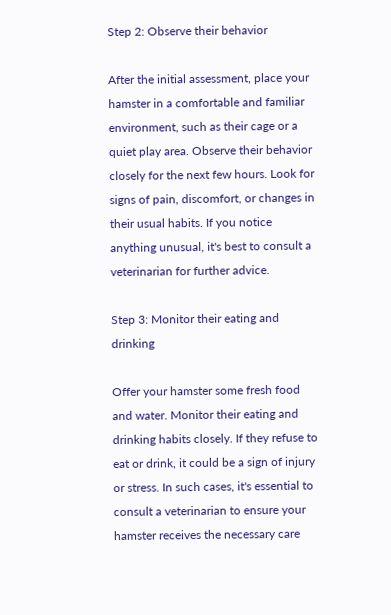Step 2: Observe their behavior

After the initial assessment, place your hamster in a comfortable and familiar environment, such as their cage or a quiet play area. Observe their behavior closely for the next few hours. Look for signs of pain, discomfort, or changes in their usual habits. If you notice anything unusual, it's best to consult a veterinarian for further advice.

Step 3: Monitor their eating and drinking

Offer your hamster some fresh food and water. Monitor their eating and drinking habits closely. If they refuse to eat or drink, it could be a sign of injury or stress. In such cases, it's essential to consult a veterinarian to ensure your hamster receives the necessary care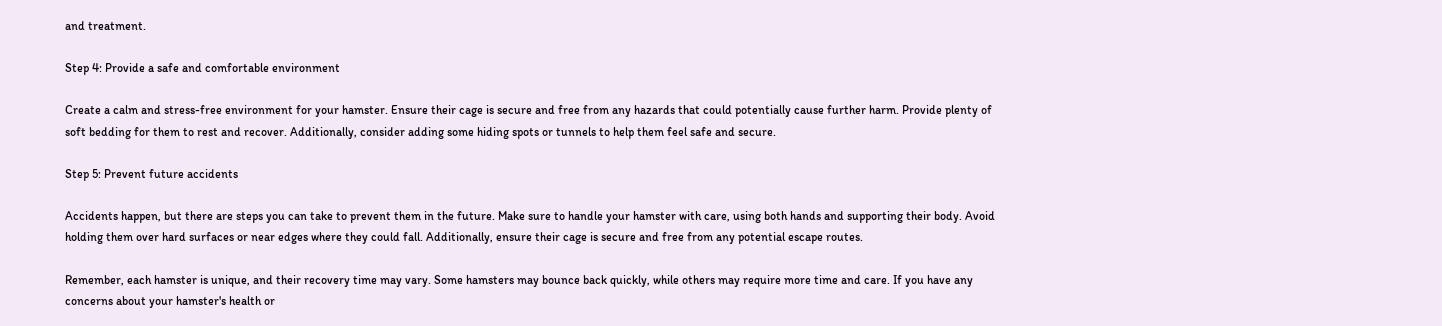and treatment.

Step 4: Provide a safe and comfortable environment

Create a calm and stress-free environment for your hamster. Ensure their cage is secure and free from any hazards that could potentially cause further harm. Provide plenty of soft bedding for them to rest and recover. Additionally, consider adding some hiding spots or tunnels to help them feel safe and secure.

Step 5: Prevent future accidents

Accidents happen, but there are steps you can take to prevent them in the future. Make sure to handle your hamster with care, using both hands and supporting their body. Avoid holding them over hard surfaces or near edges where they could fall. Additionally, ensure their cage is secure and free from any potential escape routes.

Remember, each hamster is unique, and their recovery time may vary. Some hamsters may bounce back quickly, while others may require more time and care. If you have any concerns about your hamster's health or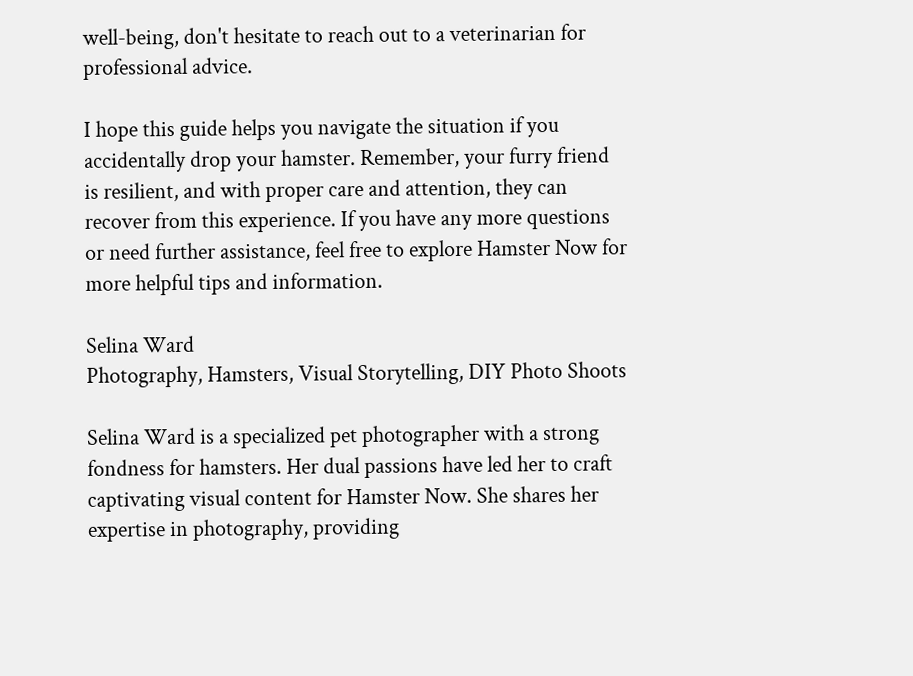well-being, don't hesitate to reach out to a veterinarian for professional advice.

I hope this guide helps you navigate the situation if you accidentally drop your hamster. Remember, your furry friend is resilient, and with proper care and attention, they can recover from this experience. If you have any more questions or need further assistance, feel free to explore Hamster Now for more helpful tips and information.

Selina Ward
Photography, Hamsters, Visual Storytelling, DIY Photo Shoots

Selina Ward is a specialized pet photographer with a strong fondness for hamsters. Her dual passions have led her to craft captivating visual content for Hamster Now. She shares her expertise in photography, providing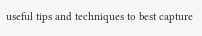useful tips and techniques to best capture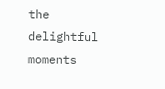the delightful moments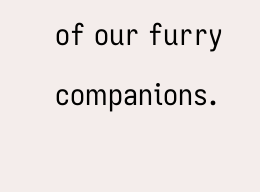of our furry companions.